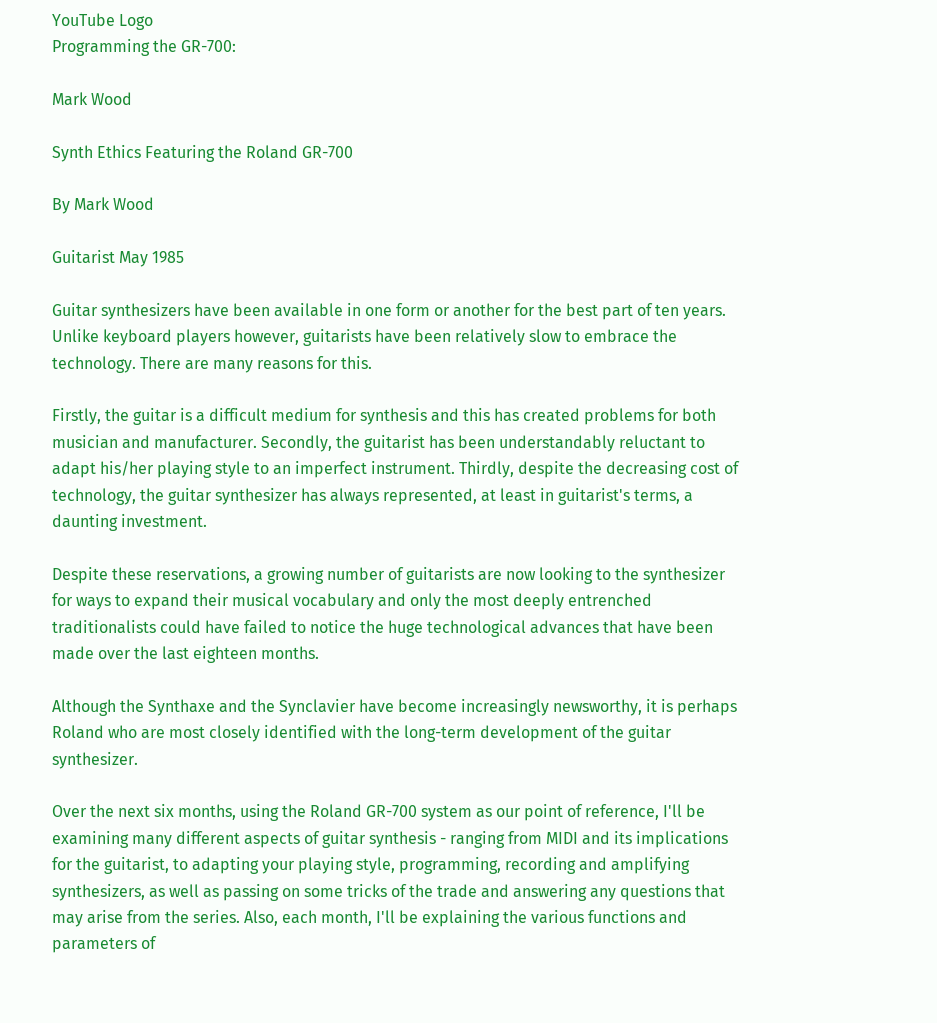YouTube Logo
Programming the GR-700:

Mark Wood

Synth Ethics Featuring the Roland GR-700

By Mark Wood

Guitarist May 1985

Guitar synthesizers have been available in one form or another for the best part of ten years. Unlike keyboard players however, guitarists have been relatively slow to embrace the technology. There are many reasons for this.

Firstly, the guitar is a difficult medium for synthesis and this has created problems for both musician and manufacturer. Secondly, the guitarist has been understandably reluctant to adapt his/her playing style to an imperfect instrument. Thirdly, despite the decreasing cost of technology, the guitar synthesizer has always represented, at least in guitarist's terms, a daunting investment.

Despite these reservations, a growing number of guitarists are now looking to the synthesizer for ways to expand their musical vocabulary and only the most deeply entrenched traditionalists could have failed to notice the huge technological advances that have been made over the last eighteen months.

Although the Synthaxe and the Synclavier have become increasingly newsworthy, it is perhaps Roland who are most closely identified with the long-term development of the guitar synthesizer.

Over the next six months, using the Roland GR-700 system as our point of reference, I'll be examining many different aspects of guitar synthesis - ranging from MIDI and its implications for the guitarist, to adapting your playing style, programming, recording and amplifying synthesizers, as well as passing on some tricks of the trade and answering any questions that may arise from the series. Also, each month, I'll be explaining the various functions and parameters of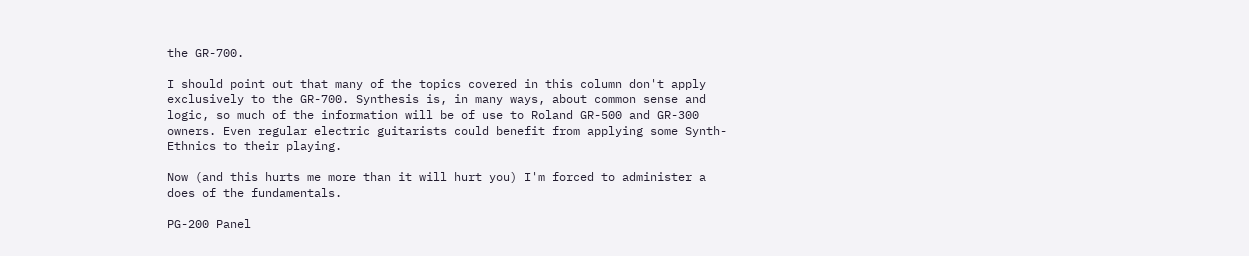the GR-700.

I should point out that many of the topics covered in this column don't apply exclusively to the GR-700. Synthesis is, in many ways, about common sense and logic, so much of the information will be of use to Roland GR-500 and GR-300 owners. Even regular electric guitarists could benefit from applying some Synth-Ethnics to their playing.

Now (and this hurts me more than it will hurt you) I'm forced to administer a does of the fundamentals.

PG-200 Panel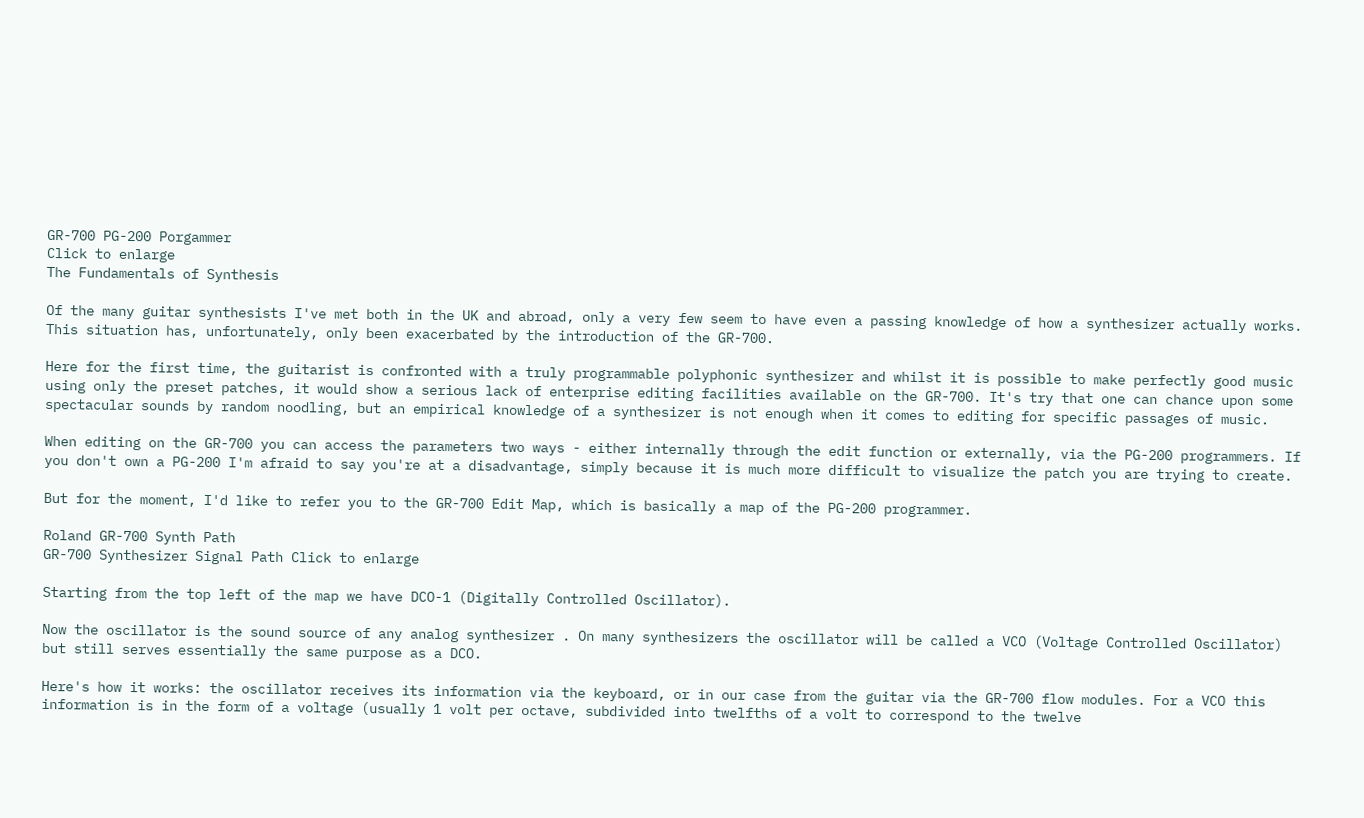GR-700 PG-200 Porgammer
Click to enlarge
The Fundamentals of Synthesis

Of the many guitar synthesists I've met both in the UK and abroad, only a very few seem to have even a passing knowledge of how a synthesizer actually works. This situation has, unfortunately, only been exacerbated by the introduction of the GR-700.

Here for the first time, the guitarist is confronted with a truly programmable polyphonic synthesizer and whilst it is possible to make perfectly good music using only the preset patches, it would show a serious lack of enterprise editing facilities available on the GR-700. It's try that one can chance upon some spectacular sounds by random noodling, but an empirical knowledge of a synthesizer is not enough when it comes to editing for specific passages of music.

When editing on the GR-700 you can access the parameters two ways - either internally through the edit function or externally, via the PG-200 programmers. If you don't own a PG-200 I'm afraid to say you're at a disadvantage, simply because it is much more difficult to visualize the patch you are trying to create.

But for the moment, I'd like to refer you to the GR-700 Edit Map, which is basically a map of the PG-200 programmer.

Roland GR-700 Synth Path
GR-700 Synthesizer Signal Path Click to enlarge

Starting from the top left of the map we have DCO-1 (Digitally Controlled Oscillator).

Now the oscillator is the sound source of any analog synthesizer . On many synthesizers the oscillator will be called a VCO (Voltage Controlled Oscillator) but still serves essentially the same purpose as a DCO.

Here's how it works: the oscillator receives its information via the keyboard, or in our case from the guitar via the GR-700 flow modules. For a VCO this information is in the form of a voltage (usually 1 volt per octave, subdivided into twelfths of a volt to correspond to the twelve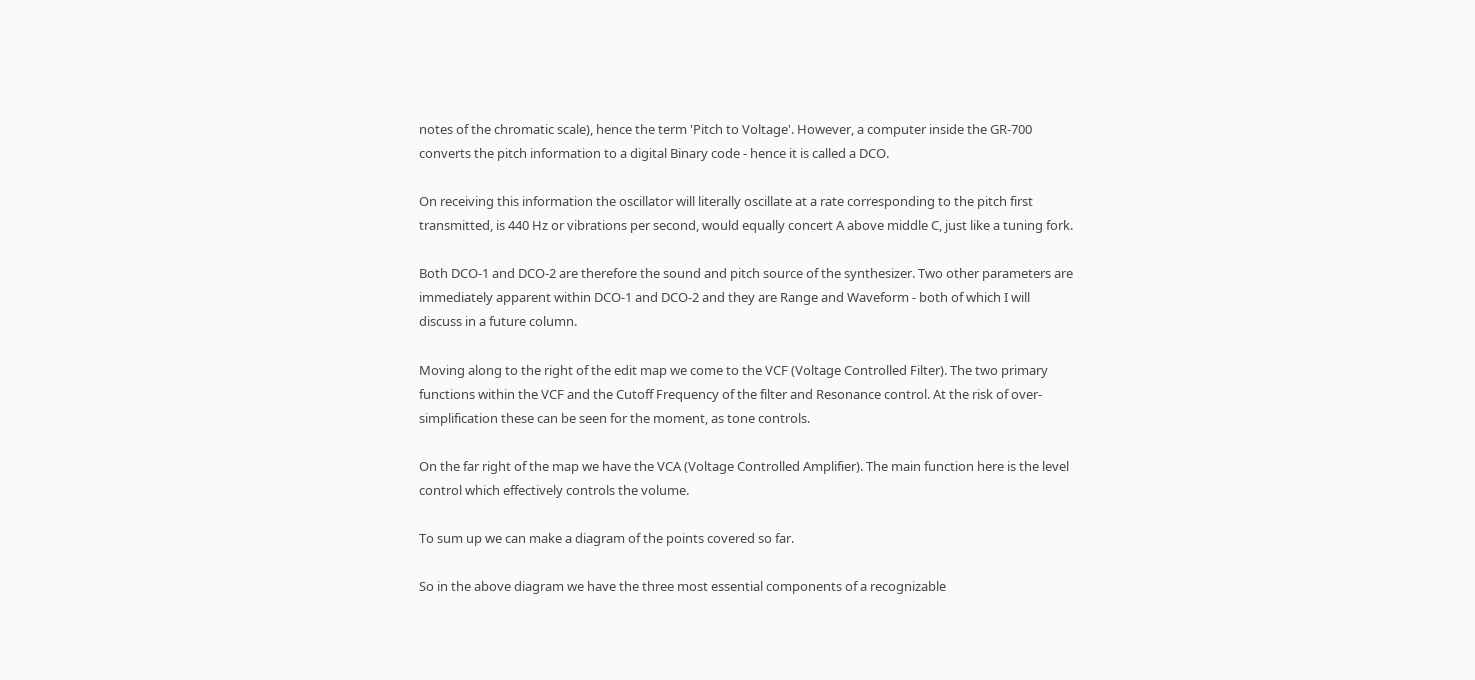notes of the chromatic scale), hence the term 'Pitch to Voltage'. However, a computer inside the GR-700 converts the pitch information to a digital Binary code - hence it is called a DCO.

On receiving this information the oscillator will literally oscillate at a rate corresponding to the pitch first transmitted, is 440 Hz or vibrations per second, would equally concert A above middle C, just like a tuning fork.

Both DCO-1 and DCO-2 are therefore the sound and pitch source of the synthesizer. Two other parameters are immediately apparent within DCO-1 and DCO-2 and they are Range and Waveform - both of which I will discuss in a future column.

Moving along to the right of the edit map we come to the VCF (Voltage Controlled Filter). The two primary functions within the VCF and the Cutoff Frequency of the filter and Resonance control. At the risk of over-simplification these can be seen for the moment, as tone controls.

On the far right of the map we have the VCA (Voltage Controlled Amplifier). The main function here is the level control which effectively controls the volume.

To sum up we can make a diagram of the points covered so far.

So in the above diagram we have the three most essential components of a recognizable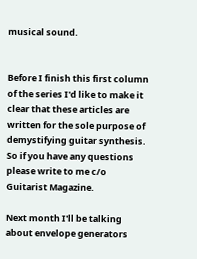musical sound.


Before I finish this first column of the series I'd like to make it clear that these articles are written for the sole purpose of demystifying guitar synthesis. So if you have any questions please write to me c/o Guitarist Magazine.

Next month I'll be talking about envelope generators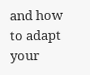and how to adapt your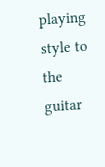playing style to the guitar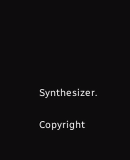Synthesizer.

Copyright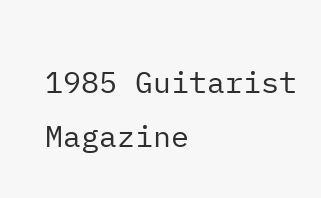1985 Guitarist Magazine